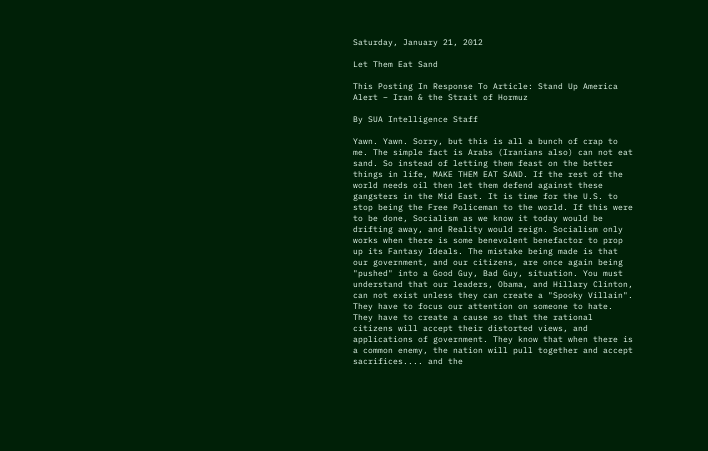Saturday, January 21, 2012

Let Them Eat Sand

This Posting In Response To Article: Stand Up America Alert – Iran & the Strait of Hormuz

By SUA Intelligence Staff

Yawn. Yawn. Sorry, but this is all a bunch of crap to me. The simple fact is Arabs (Iranians also) can not eat sand. So instead of letting them feast on the better things in life, MAKE THEM EAT SAND. If the rest of the world needs oil then let them defend against these gangsters in the Mid East. It is time for the U.S. to stop being the Free Policeman to the world. If this were to be done, Socialism as we know it today would be drifting away, and Reality would reign. Socialism only works when there is some benevolent benefactor to prop up its Fantasy Ideals. The mistake being made is that our government, and our citizens, are once again being "pushed" into a Good Guy, Bad Guy, situation. You must understand that our leaders, Obama, and Hillary Clinton, can not exist unless they can create a "Spooky Villain". They have to focus our attention on someone to hate. They have to create a cause so that the rational citizens will accept their distorted views, and applications of government. They know that when there is a common enemy, the nation will pull together and accept sacrifices.... and the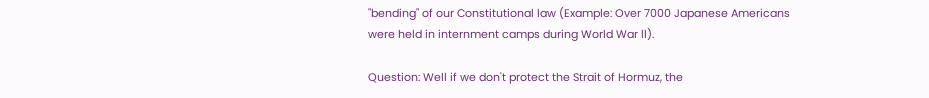"bending" of our Constitutional law (Example: Over 7000 Japanese Americans were held in internment camps during World War ll).

Question: Well if we don't protect the Strait of Hormuz, the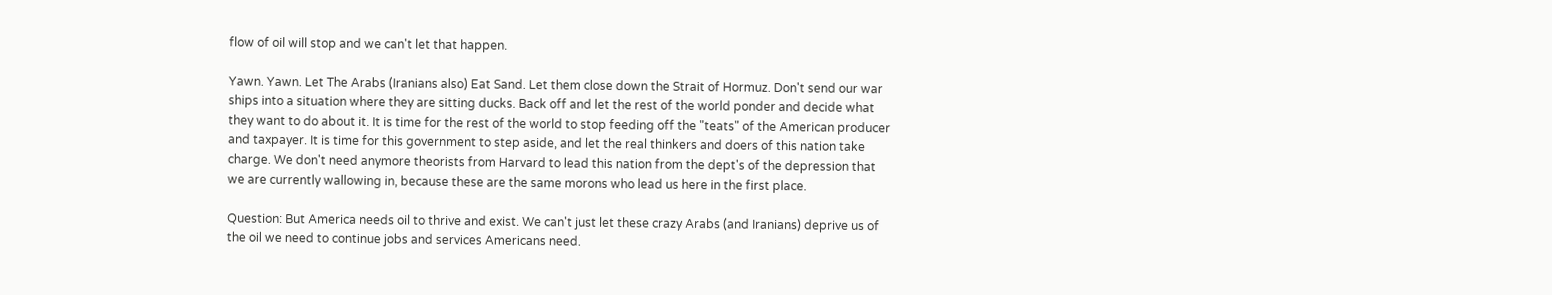flow of oil will stop and we can't let that happen.

Yawn. Yawn. Let The Arabs (Iranians also) Eat Sand. Let them close down the Strait of Hormuz. Don't send our war ships into a situation where they are sitting ducks. Back off and let the rest of the world ponder and decide what they want to do about it. It is time for the rest of the world to stop feeding off the "teats" of the American producer and taxpayer. It is time for this government to step aside, and let the real thinkers and doers of this nation take charge. We don't need anymore theorists from Harvard to lead this nation from the dept's of the depression that we are currently wallowing in, because these are the same morons who lead us here in the first place.

Question: But America needs oil to thrive and exist. We can't just let these crazy Arabs (and Iranians) deprive us of the oil we need to continue jobs and services Americans need.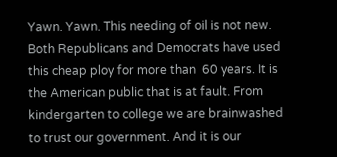Yawn. Yawn. This needing of oil is not new. Both Republicans and Democrats have used this cheap ploy for more than  60 years. It is the American public that is at fault. From kindergarten to college we are brainwashed to trust our government. And it is our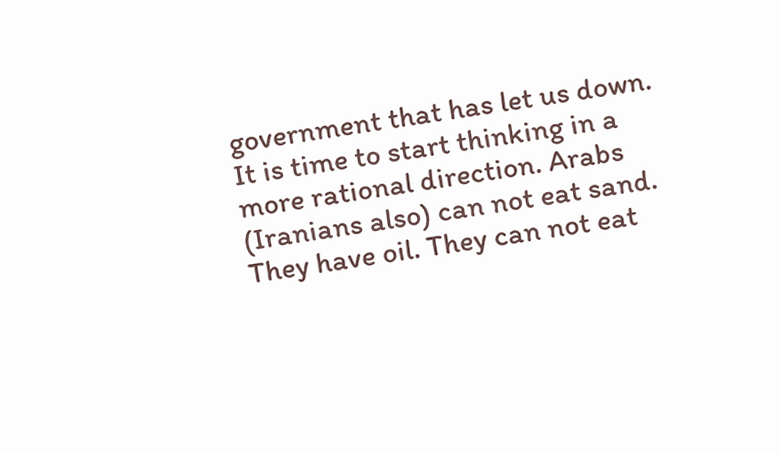government that has let us down. It is time to start thinking in a more rational direction. Arabs (Iranians also) can not eat sand. They have oil. They can not eat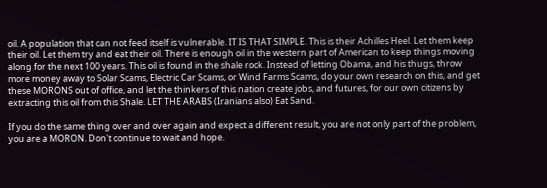oil. A population that can not feed itself is vulnerable. IT IS THAT SIMPLE. This is their Achilles Heel. Let them keep their oil. Let them try and eat their oil. There is enough oil in the western part of American to keep things moving along for the next 100 years. This oil is found in the shale rock. Instead of letting Obama, and his thugs, throw more money away to Solar Scams, Electric Car Scams, or Wind Farms Scams, do your own research on this, and get these MORONS out of office, and let the thinkers of this nation create jobs, and futures, for our own citizens by extracting this oil from this Shale. LET THE ARABS (Iranians also) Eat Sand.

If you do the same thing over and over again and expect a different result, you are not only part of the problem, you are a MORON. Don't continue to wait and hope.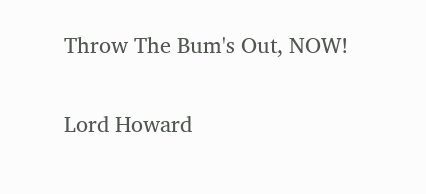Throw The Bum's Out, NOW!

Lord Howard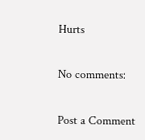Hurts

No comments:

Post a Comment